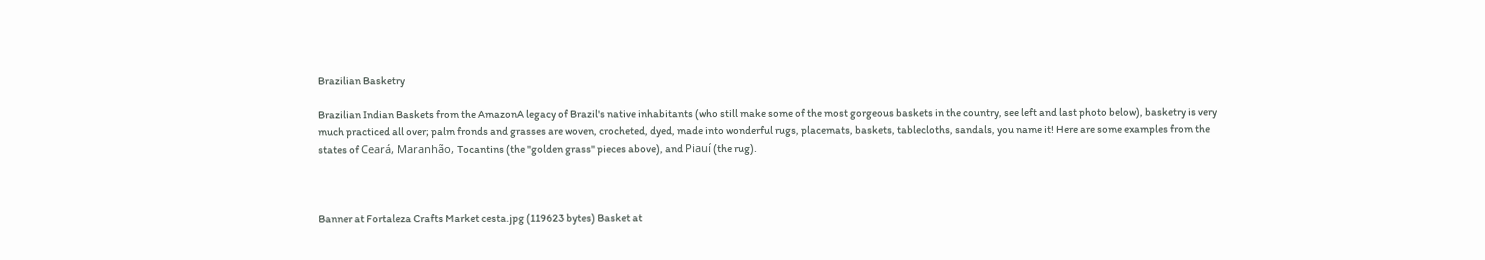Brazilian Basketry

Brazilian Indian Baskets from the AmazonA legacy of Brazil's native inhabitants (who still make some of the most gorgeous baskets in the country, see left and last photo below), basketry is very much practiced all over; palm fronds and grasses are woven, crocheted, dyed, made into wonderful rugs, placemats, baskets, tablecloths, sandals, you name it! Here are some examples from the states of Ceará, Maranhão, Tocantins (the "golden grass" pieces above), and Piauí (the rug).



Banner at Fortaleza Crafts Market cesta.jpg (119623 bytes) Basket at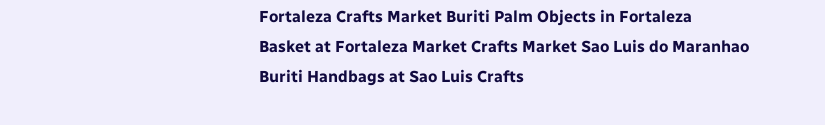Fortaleza Crafts Market Buriti Palm Objects in Fortaleza
Basket at Fortaleza Market Crafts Market Sao Luis do Maranhao Buriti Handbags at Sao Luis Crafts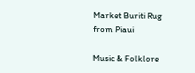Market Buriti Rug from Piaui

Music & Folklore